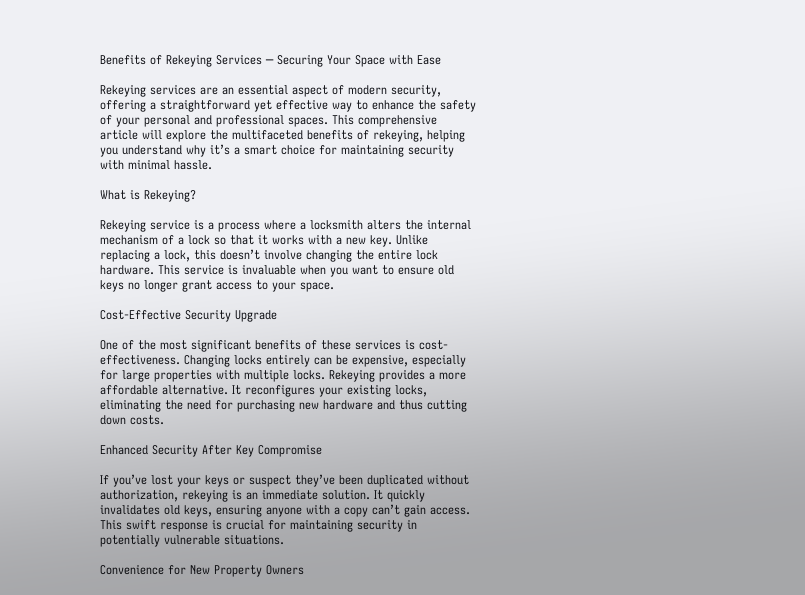Benefits of Rekeying Services ─ Securing Your Space with Ease

Rekeying services are an essential aspect of modern security, offering a straightforward yet effective way to enhance the safety of your personal and professional spaces. This comprehensive article will explore the multifaceted benefits of rekeying, helping you understand why it’s a smart choice for maintaining security with minimal hassle.

What is Rekeying?

Rekeying service is a process where a locksmith alters the internal mechanism of a lock so that it works with a new key. Unlike replacing a lock, this doesn’t involve changing the entire lock hardware. This service is invaluable when you want to ensure old keys no longer grant access to your space.

Cost-Effective Security Upgrade

One of the most significant benefits of these services is cost-effectiveness. Changing locks entirely can be expensive, especially for large properties with multiple locks. Rekeying provides a more affordable alternative. It reconfigures your existing locks, eliminating the need for purchasing new hardware and thus cutting down costs.

Enhanced Security After Key Compromise

If you’ve lost your keys or suspect they’ve been duplicated without authorization, rekeying is an immediate solution. It quickly invalidates old keys, ensuring anyone with a copy can’t gain access. This swift response is crucial for maintaining security in potentially vulnerable situations.

Convenience for New Property Owners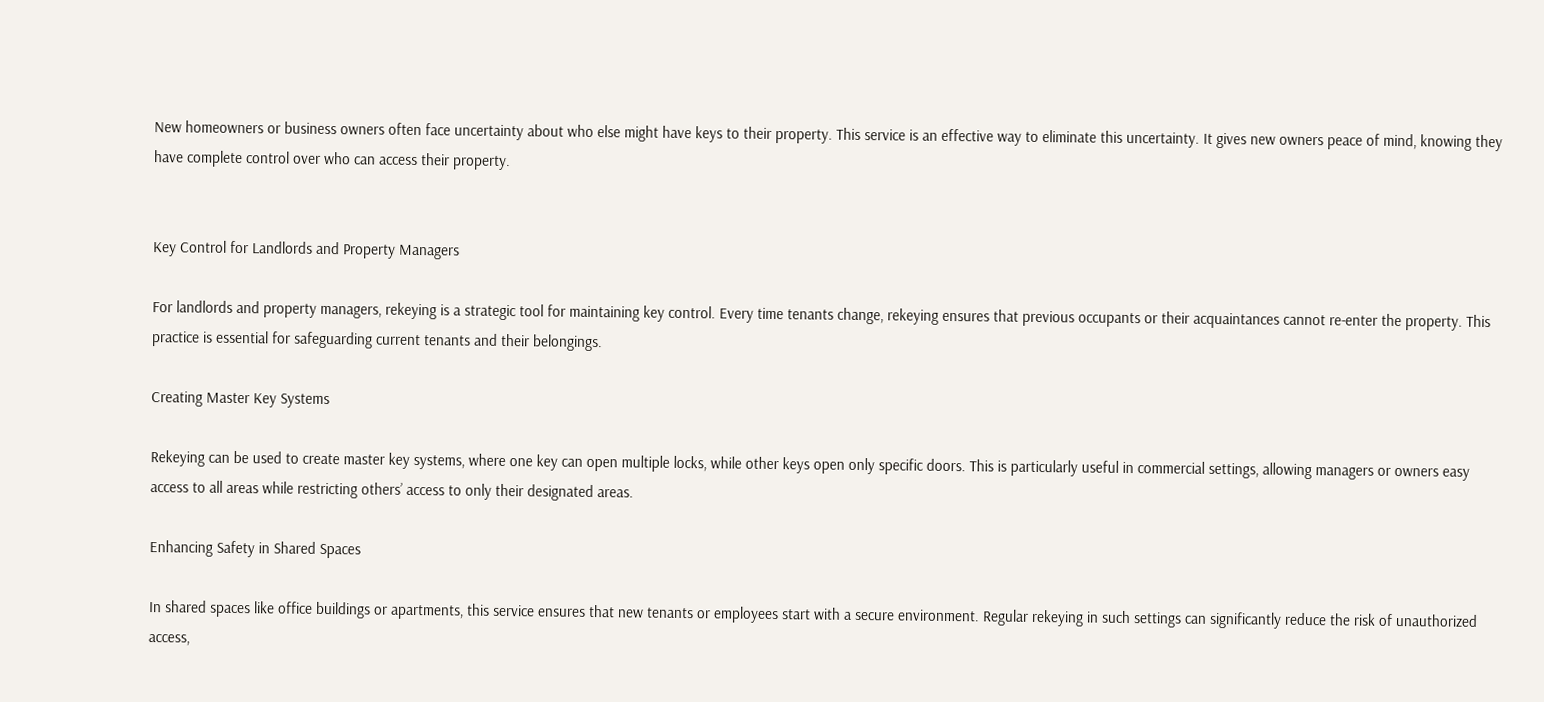New homeowners or business owners often face uncertainty about who else might have keys to their property. This service is an effective way to eliminate this uncertainty. It gives new owners peace of mind, knowing they have complete control over who can access their property.


Key Control for Landlords and Property Managers

For landlords and property managers, rekeying is a strategic tool for maintaining key control. Every time tenants change, rekeying ensures that previous occupants or their acquaintances cannot re-enter the property. This practice is essential for safeguarding current tenants and their belongings.

Creating Master Key Systems

Rekeying can be used to create master key systems, where one key can open multiple locks, while other keys open only specific doors. This is particularly useful in commercial settings, allowing managers or owners easy access to all areas while restricting others’ access to only their designated areas.

Enhancing Safety in Shared Spaces

In shared spaces like office buildings or apartments, this service ensures that new tenants or employees start with a secure environment. Regular rekeying in such settings can significantly reduce the risk of unauthorized access,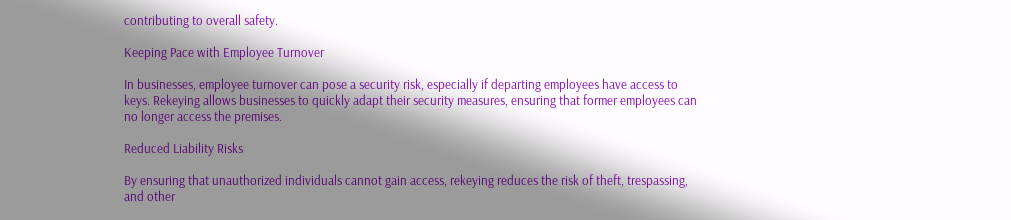contributing to overall safety.

Keeping Pace with Employee Turnover

In businesses, employee turnover can pose a security risk, especially if departing employees have access to keys. Rekeying allows businesses to quickly adapt their security measures, ensuring that former employees can no longer access the premises.

Reduced Liability Risks

By ensuring that unauthorized individuals cannot gain access, rekeying reduces the risk of theft, trespassing, and other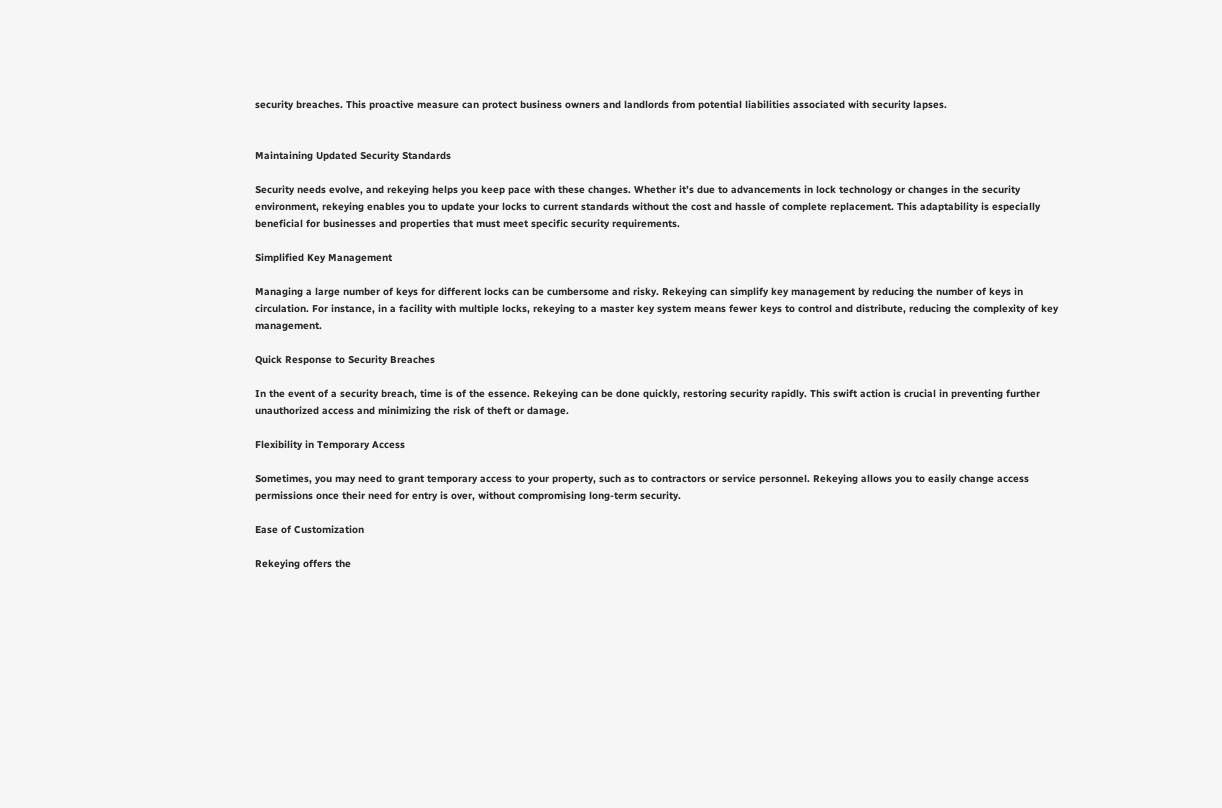security breaches. This proactive measure can protect business owners and landlords from potential liabilities associated with security lapses.


Maintaining Updated Security Standards

Security needs evolve, and rekeying helps you keep pace with these changes. Whether it’s due to advancements in lock technology or changes in the security environment, rekeying enables you to update your locks to current standards without the cost and hassle of complete replacement. This adaptability is especially beneficial for businesses and properties that must meet specific security requirements.

Simplified Key Management

Managing a large number of keys for different locks can be cumbersome and risky. Rekeying can simplify key management by reducing the number of keys in circulation. For instance, in a facility with multiple locks, rekeying to a master key system means fewer keys to control and distribute, reducing the complexity of key management.

Quick Response to Security Breaches

In the event of a security breach, time is of the essence. Rekeying can be done quickly, restoring security rapidly. This swift action is crucial in preventing further unauthorized access and minimizing the risk of theft or damage.

Flexibility in Temporary Access

Sometimes, you may need to grant temporary access to your property, such as to contractors or service personnel. Rekeying allows you to easily change access permissions once their need for entry is over, without compromising long-term security.

Ease of Customization

Rekeying offers the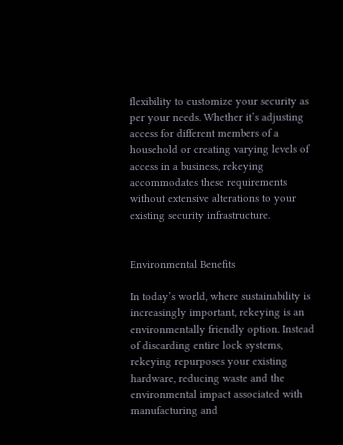flexibility to customize your security as per your needs. Whether it’s adjusting access for different members of a household or creating varying levels of access in a business, rekeying accommodates these requirements without extensive alterations to your existing security infrastructure.


Environmental Benefits

In today’s world, where sustainability is increasingly important, rekeying is an environmentally friendly option. Instead of discarding entire lock systems, rekeying repurposes your existing hardware, reducing waste and the environmental impact associated with manufacturing and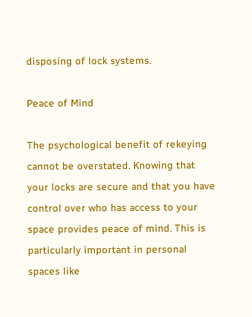disposing of lock systems.

Peace of Mind

The psychological benefit of rekeying cannot be overstated. Knowing that your locks are secure and that you have control over who has access to your space provides peace of mind. This is particularly important in personal spaces like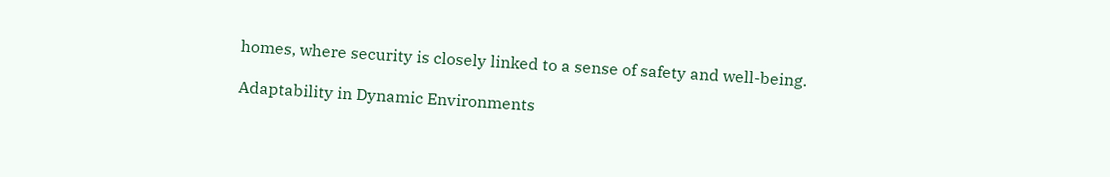homes, where security is closely linked to a sense of safety and well-being.

Adaptability in Dynamic Environments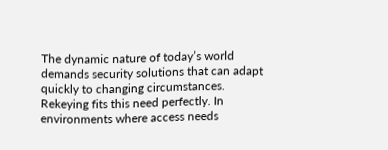The dynamic nature of today’s world demands security solutions that can adapt quickly to changing circumstances. Rekeying fits this need perfectly. In environments where access needs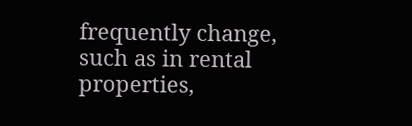frequently change, such as in rental properties,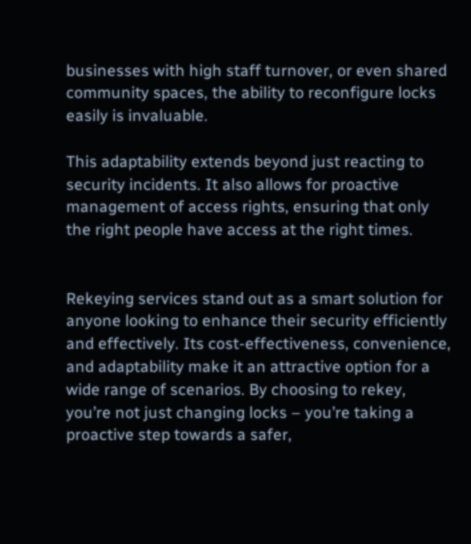businesses with high staff turnover, or even shared community spaces, the ability to reconfigure locks easily is invaluable.

This adaptability extends beyond just reacting to security incidents. It also allows for proactive management of access rights, ensuring that only the right people have access at the right times.


Rekeying services stand out as a smart solution for anyone looking to enhance their security efficiently and effectively. Its cost-effectiveness, convenience, and adaptability make it an attractive option for a wide range of scenarios. By choosing to rekey, you’re not just changing locks – you’re taking a proactive step towards a safer,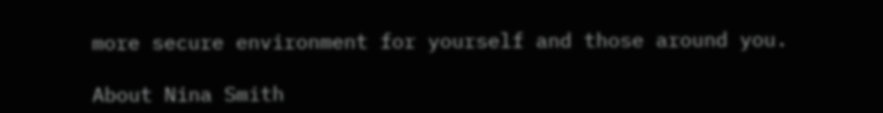more secure environment for yourself and those around you.

About Nina Smith